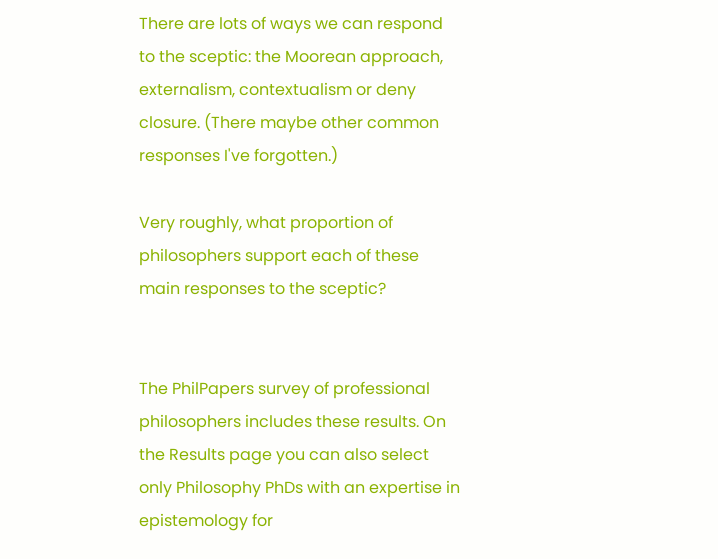There are lots of ways we can respond to the sceptic: the Moorean approach, externalism, contextualism or deny closure. (There maybe other common responses I've forgotten.)

Very roughly, what proportion of philosophers support each of these main responses to the sceptic?


The PhilPapers survey of professional philosophers includes these results. On the Results page you can also select only Philosophy PhDs with an expertise in epistemology for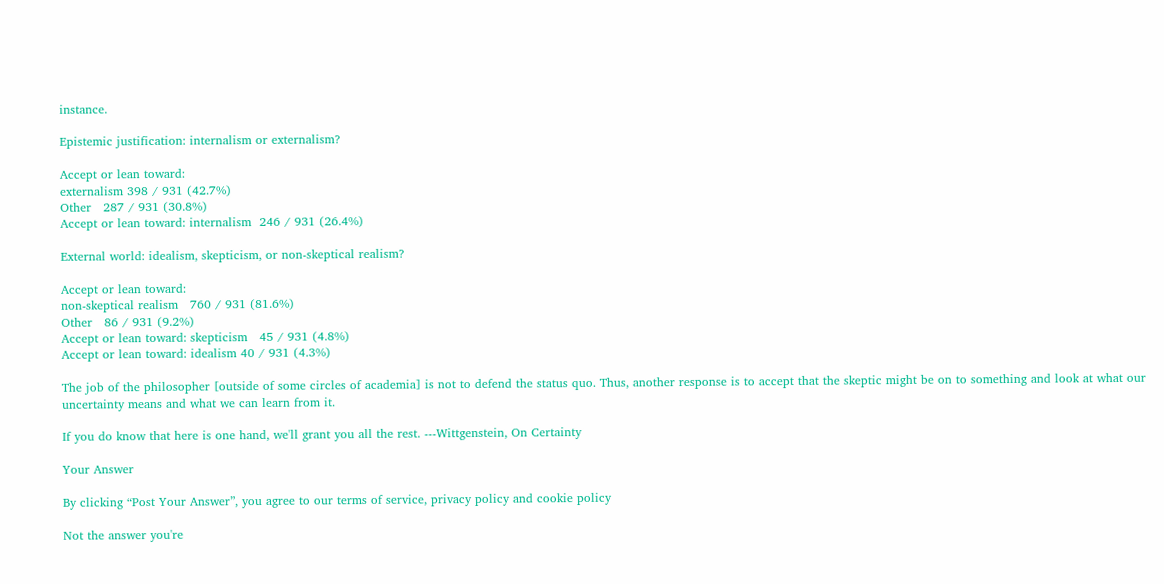instance.

Epistemic justification: internalism or externalism?

Accept or lean toward:
externalism 398 / 931 (42.7%)
Other   287 / 931 (30.8%)
Accept or lean toward: internalism  246 / 931 (26.4%)

External world: idealism, skepticism, or non-skeptical realism?

Accept or lean toward:
non-skeptical realism   760 / 931 (81.6%)
Other   86 / 931 (9.2%)
Accept or lean toward: skepticism   45 / 931 (4.8%)
Accept or lean toward: idealism 40 / 931 (4.3%)

The job of the philosopher [outside of some circles of academia] is not to defend the status quo. Thus, another response is to accept that the skeptic might be on to something and look at what our uncertainty means and what we can learn from it.

If you do know that here is one hand, we'll grant you all the rest. ---Wittgenstein, On Certainty

Your Answer

By clicking “Post Your Answer”, you agree to our terms of service, privacy policy and cookie policy

Not the answer you're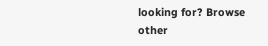looking for? Browse other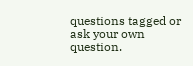questions tagged or ask your own question.